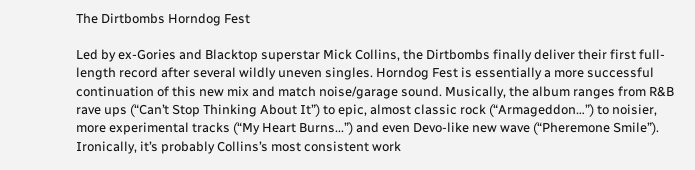The Dirtbombs Horndog Fest

Led by ex-Gories and Blacktop superstar Mick Collins, the Dirtbombs finally deliver their first full-length record after several wildly uneven singles. Horndog Fest is essentially a more successful continuation of this new mix and match noise/garage sound. Musically, the album ranges from R&B rave ups (“Can’t Stop Thinking About It”) to epic, almost classic rock (“Armageddon…”) to noisier, more experimental tracks (“My Heart Burns...”) and even Devo-like new wave (“Pheremone Smile”). Ironically, it’s probably Collins’s most consistent work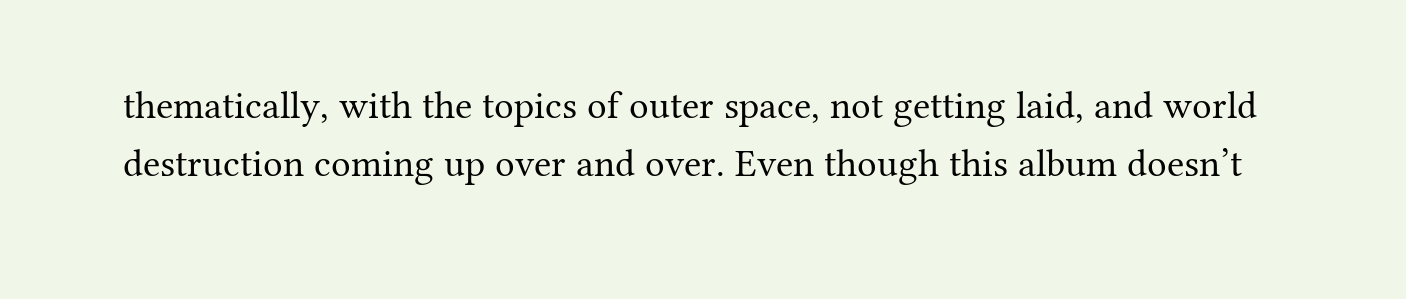thematically, with the topics of outer space, not getting laid, and world destruction coming up over and over. Even though this album doesn’t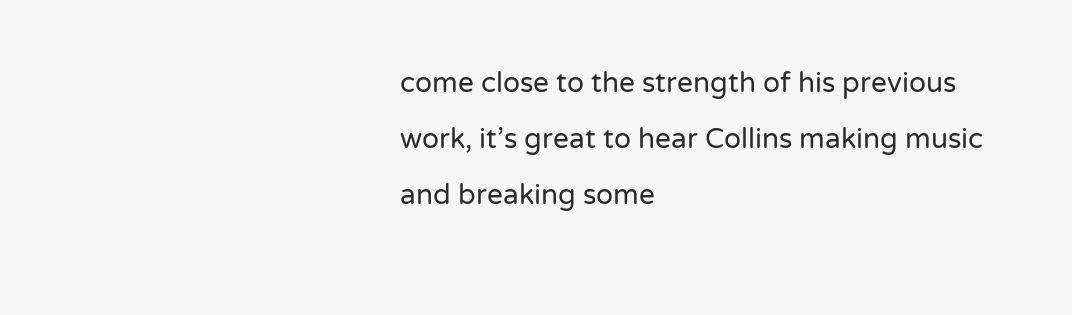come close to the strength of his previous work, it’s great to hear Collins making music and breaking some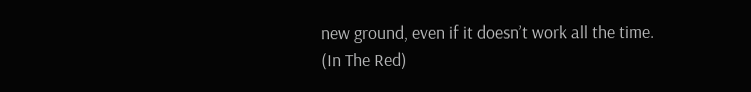new ground, even if it doesn’t work all the time. (In The Red)